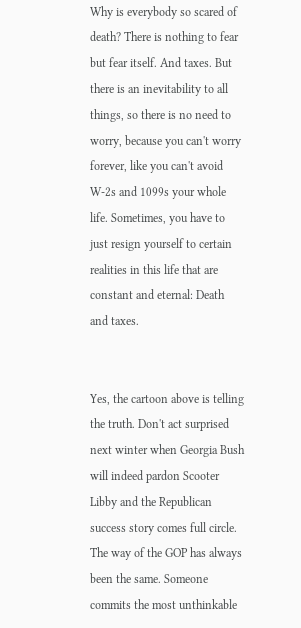Why is everybody so scared of death? There is nothing to fear but fear itself. And taxes. But there is an inevitability to all things, so there is no need to worry, because you can't worry forever, like you can't avoid W-2s and 1099s your whole life. Sometimes, you have to just resign yourself to certain realities in this life that are constant and eternal: Death and taxes.


Yes, the cartoon above is telling the truth. Don't act surprised next winter when Georgia Bush will indeed pardon Scooter Libby and the Republican success story comes full circle. The way of the GOP has always been the same. Someone commits the most unthinkable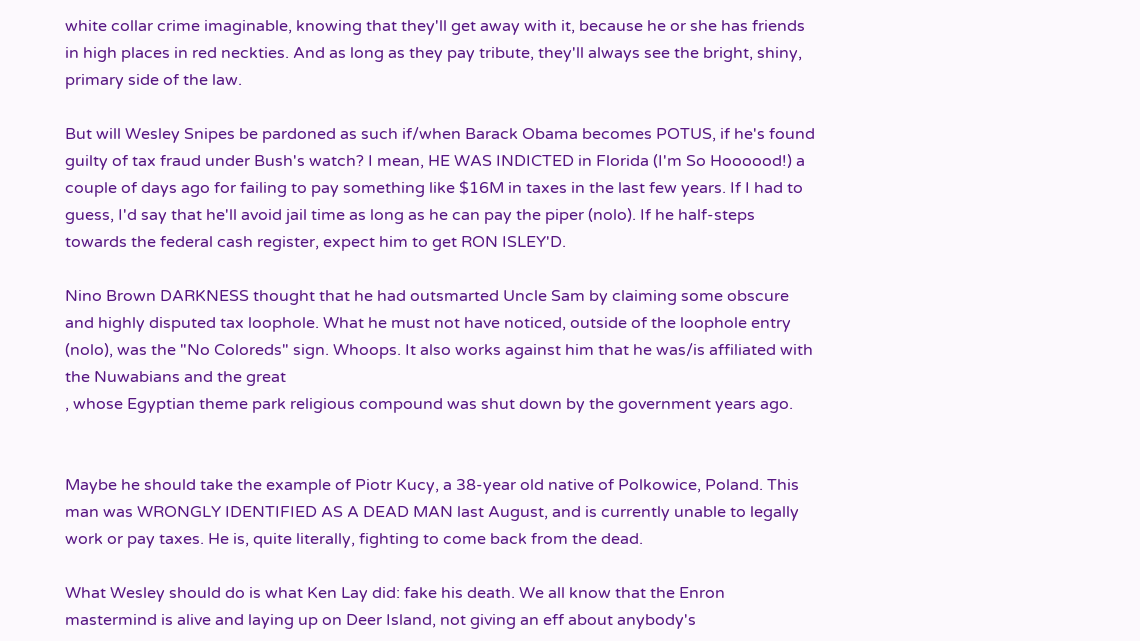white collar crime imaginable, knowing that they'll get away with it, because he or she has friends in high places in red neckties. And as long as they pay tribute, they'll always see the bright, shiny, primary side of the law.

But will Wesley Snipes be pardoned as such if/when Barack Obama becomes POTUS, if he's found guilty of tax fraud under Bush's watch? I mean, HE WAS INDICTED in Florida (I'm So Hoooood!) a couple of days ago for failing to pay something like $16M in taxes in the last few years. If I had to guess, I'd say that he'll avoid jail time as long as he can pay the piper (nolo). If he half-steps towards the federal cash register, expect him to get RON ISLEY'D.

Nino Brown DARKNESS thought that he had outsmarted Uncle Sam by claiming some obscure and highly disputed tax loophole. What he must not have noticed, outside of the loophole entry (nolo), was the "No Coloreds" sign. Whoops. It also works against him that he was/is affiliated with the Nuwabians and the great
, whose Egyptian theme park religious compound was shut down by the government years ago.


Maybe he should take the example of Piotr Kucy, a 38-year old native of Polkowice, Poland. This man was WRONGLY IDENTIFIED AS A DEAD MAN last August, and is currently unable to legally work or pay taxes. He is, quite literally, fighting to come back from the dead.

What Wesley should do is what Ken Lay did: fake his death. We all know that the Enron mastermind is alive and laying up on Deer Island, not giving an eff about anybody's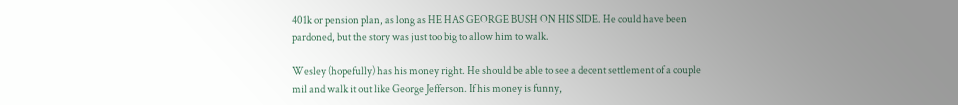401k or pension plan, as long as HE HAS GEORGE BUSH ON HIS SIDE. He could have been pardoned, but the story was just too big to allow him to walk.

Wesley (hopefully) has his money right. He should be able to see a decent settlement of a couple mil and walk it out like George Jefferson. If his money is funny,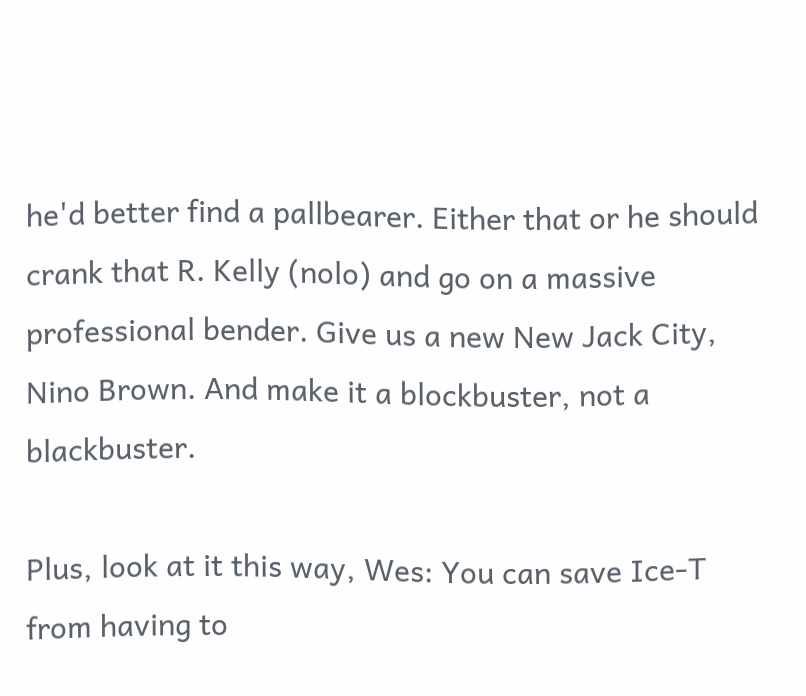he'd better find a pallbearer. Either that or he should crank that R. Kelly (nolo) and go on a massive professional bender. Give us a new New Jack City, Nino Brown. And make it a blockbuster, not a blackbuster.

Plus, look at it this way, Wes: You can save Ice-T from having to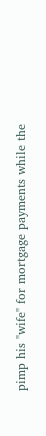pimp his "wife" for mortgage payments while the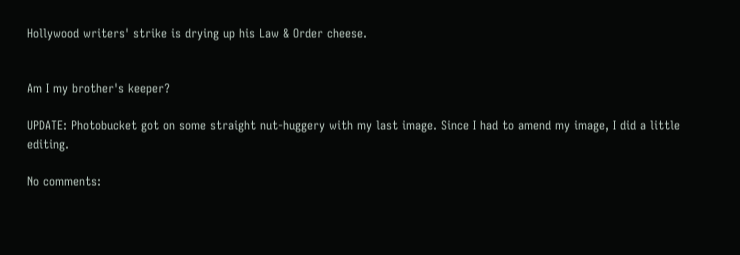Hollywood writers' strike is drying up his Law & Order cheese.


Am I my brother's keeper?

UPDATE: Photobucket got on some straight nut-huggery with my last image. Since I had to amend my image, I did a little editing.

No comments: